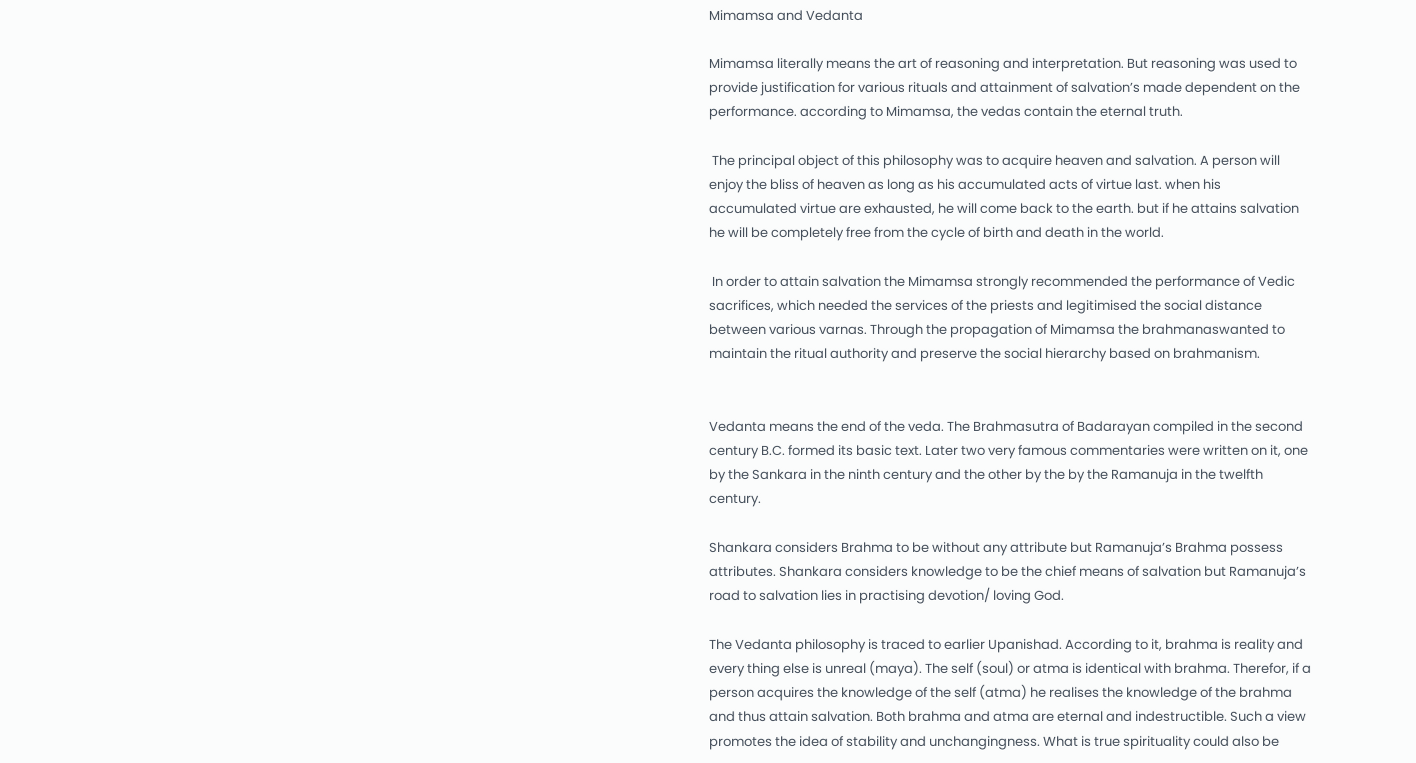Mimamsa and Vedanta

Mimamsa literally means the art of reasoning and interpretation. But reasoning was used to provide justification for various rituals and attainment of salvation’s made dependent on the performance. according to Mimamsa, the vedas contain the eternal truth.

 The principal object of this philosophy was to acquire heaven and salvation. A person will enjoy the bliss of heaven as long as his accumulated acts of virtue last. when his accumulated virtue are exhausted, he will come back to the earth. but if he attains salvation he will be completely free from the cycle of birth and death in the world.

 In order to attain salvation the Mimamsa strongly recommended the performance of Vedic sacrifices, which needed the services of the priests and legitimised the social distance between various varnas. Through the propagation of Mimamsa the brahmanaswanted to maintain the ritual authority and preserve the social hierarchy based on brahmanism.


Vedanta means the end of the veda. The Brahmasutra of Badarayan compiled in the second century B.C. formed its basic text. Later two very famous commentaries were written on it, one by the Sankara in the ninth century and the other by the by the Ramanuja in the twelfth century.

Shankara considers Brahma to be without any attribute but Ramanuja’s Brahma possess attributes. Shankara considers knowledge to be the chief means of salvation but Ramanuja’s road to salvation lies in practising devotion/ loving God.

The Vedanta philosophy is traced to earlier Upanishad. According to it, brahma is reality and every thing else is unreal (maya). The self (soul) or atma is identical with brahma. Therefor, if a person acquires the knowledge of the self (atma) he realises the knowledge of the brahma and thus attain salvation. Both brahma and atma are eternal and indestructible. Such a view promotes the idea of stability and unchangingness. What is true spirituality could also be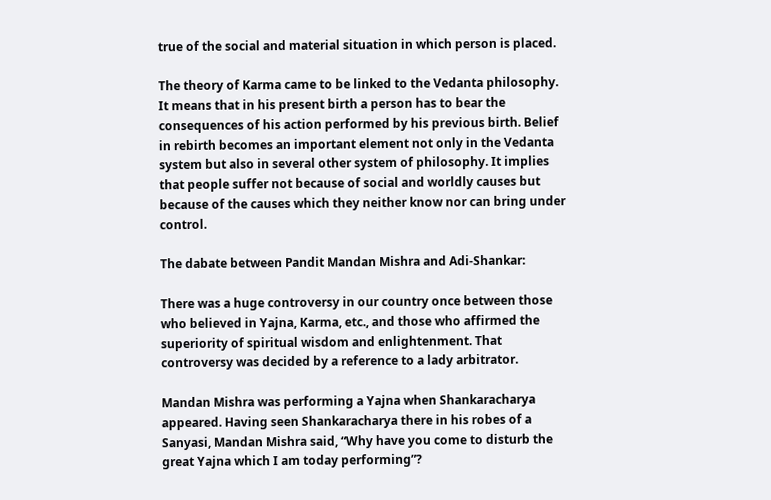true of the social and material situation in which person is placed.

The theory of Karma came to be linked to the Vedanta philosophy. It means that in his present birth a person has to bear the consequences of his action performed by his previous birth. Belief in rebirth becomes an important element not only in the Vedanta system but also in several other system of philosophy. It implies that people suffer not because of social and worldly causes but because of the causes which they neither know nor can bring under control.

The dabate between Pandit Mandan Mishra and Adi-Shankar:

There was a huge controversy in our country once between those who believed in Yajna, Karma, etc., and those who affirmed the superiority of spiritual wisdom and enlightenment. That controversy was decided by a reference to a lady arbitrator.

Mandan Mishra was performing a Yajna when Shankaracharya appeared. Having seen Shankaracharya there in his robes of a Sanyasi, Mandan Mishra said, “Why have you come to disturb the great Yajna which I am today performing”?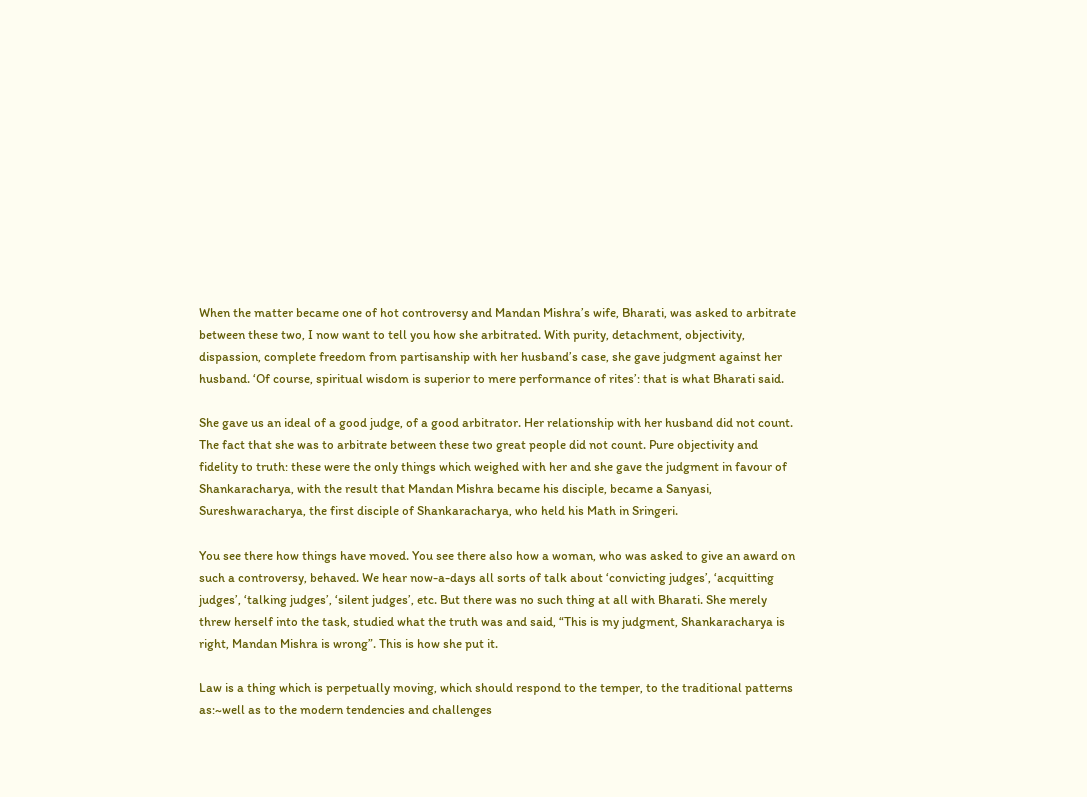When the matter became one of hot controversy and Mandan Mishra’s wife, Bharati, was asked to arbitrate between these two, I now want to tell you how she arbitrated. With purity, detachment, objectivity, dispassion, complete freedom from partisanship with her husband’s case, she gave judgment against her husband. ‘Of course, spiritual wisdom is superior to mere performance of rites’: that is what Bharati said.

She gave us an ideal of a good judge, of a good arbitrator. Her relationship with her husband did not count. The fact that she was to arbitrate between these two great people did not count. Pure objectivity and fidelity to truth: these were the only things which weighed with her and she gave the judgment in favour of Shankaracharya, with the result that Mandan Mishra became his disciple, became a Sanyasi, Sureshwaracharya, the first disciple of Shankaracharya, who held his Math in Sringeri.

You see there how things have moved. You see there also how a woman, who was asked to give an award on such a controversy, behaved. We hear now-a-days all sorts of talk about ‘convicting judges’, ‘acquitting judges’, ‘talking judges’, ‘silent judges’, etc. But there was no such thing at all with Bharati. She merely threw herself into the task, studied what the truth was and said, “This is my judgment, Shankaracharya is right, Mandan Mishra is wrong”. This is how she put it.

Law is a thing which is perpetually moving, which should respond to the temper, to the traditional patterns as:~well as to the modern tendencies and challenges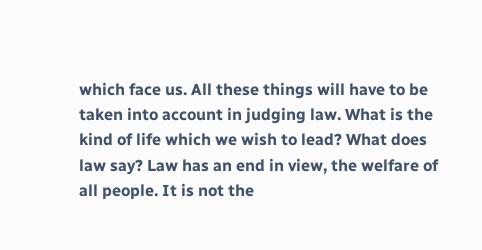which face us. All these things will have to be taken into account in judging law. What is the kind of life which we wish to lead? What does law say? Law has an end in view, the welfare of all people. It is not the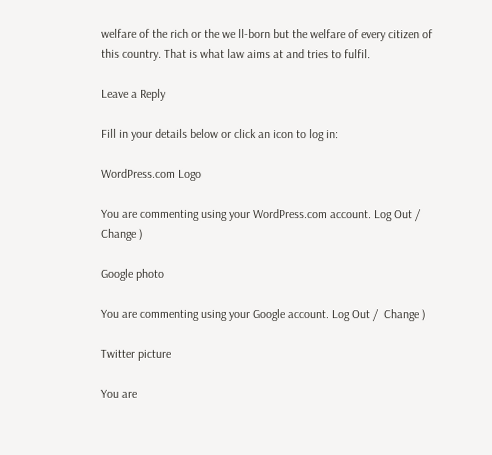welfare of the rich or the we ll-born but the welfare of every citizen of this country. That is what law aims at and tries to fulfil.

Leave a Reply

Fill in your details below or click an icon to log in:

WordPress.com Logo

You are commenting using your WordPress.com account. Log Out /  Change )

Google photo

You are commenting using your Google account. Log Out /  Change )

Twitter picture

You are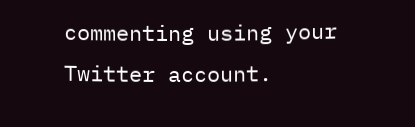commenting using your Twitter account.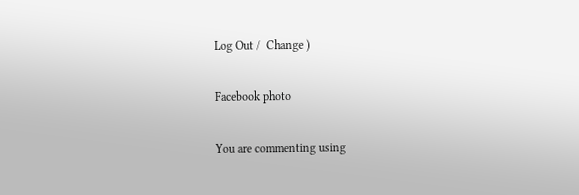Log Out /  Change )

Facebook photo

You are commenting using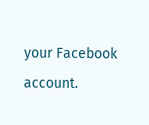your Facebook account.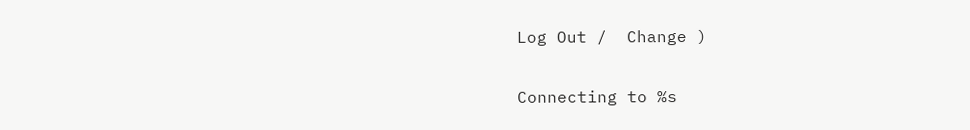Log Out /  Change )

Connecting to %s